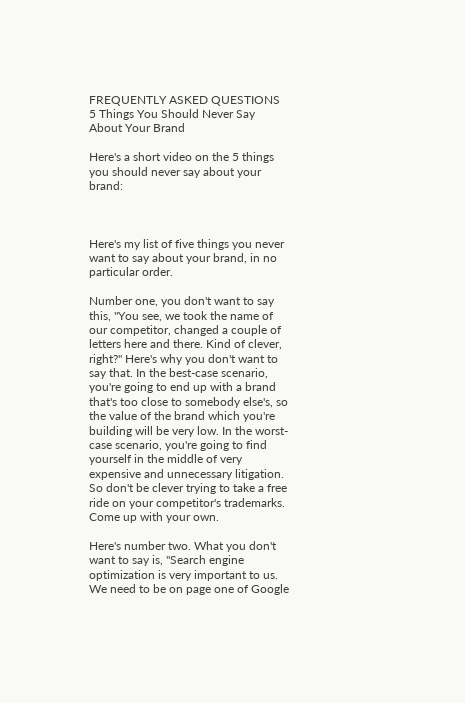FREQUENTLY ASKED QUESTIONS 5 Things You Should Never Say About Your Brand

Here's a short video on the 5 things you should never say about your brand:



Here's my list of five things you never want to say about your brand, in no particular order.

Number one, you don't want to say this, "You see, we took the name of our competitor, changed a couple of letters here and there. Kind of clever, right?" Here's why you don't want to say that. In the best-case scenario, you're going to end up with a brand that's too close to somebody else's, so the value of the brand which you're building will be very low. In the worst-case scenario, you're going to find yourself in the middle of very expensive and unnecessary litigation. So don't be clever trying to take a free ride on your competitor's trademarks. Come up with your own.

Here's number two. What you don't want to say is, "Search engine optimization is very important to us. We need to be on page one of Google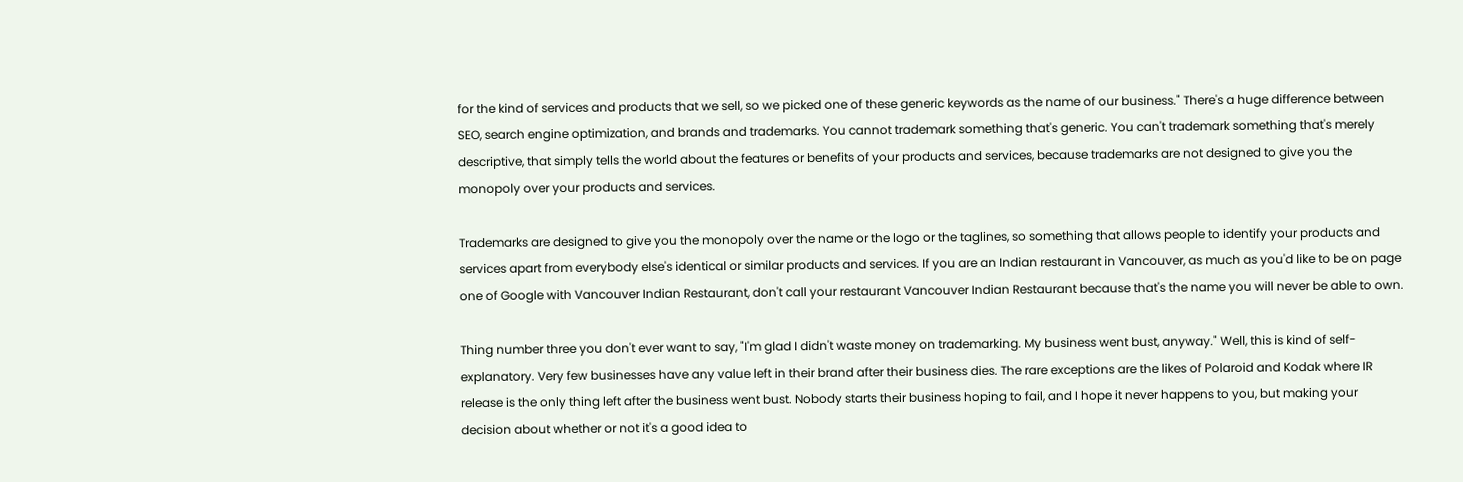for the kind of services and products that we sell, so we picked one of these generic keywords as the name of our business." There's a huge difference between SEO, search engine optimization, and brands and trademarks. You cannot trademark something that's generic. You can't trademark something that's merely descriptive, that simply tells the world about the features or benefits of your products and services, because trademarks are not designed to give you the monopoly over your products and services.

Trademarks are designed to give you the monopoly over the name or the logo or the taglines, so something that allows people to identify your products and services apart from everybody else's identical or similar products and services. If you are an Indian restaurant in Vancouver, as much as you'd like to be on page one of Google with Vancouver Indian Restaurant, don't call your restaurant Vancouver Indian Restaurant because that's the name you will never be able to own.

Thing number three you don't ever want to say, "I'm glad I didn't waste money on trademarking. My business went bust, anyway." Well, this is kind of self-explanatory. Very few businesses have any value left in their brand after their business dies. The rare exceptions are the likes of Polaroid and Kodak where IR release is the only thing left after the business went bust. Nobody starts their business hoping to fail, and I hope it never happens to you, but making your decision about whether or not it's a good idea to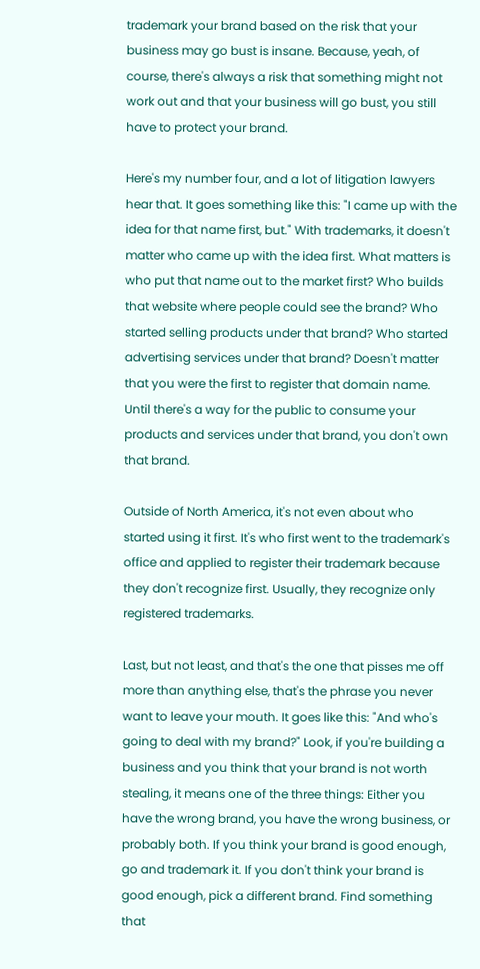trademark your brand based on the risk that your business may go bust is insane. Because, yeah, of course, there's always a risk that something might not work out and that your business will go bust, you still have to protect your brand.

Here's my number four, and a lot of litigation lawyers hear that. It goes something like this: "I came up with the idea for that name first, but." With trademarks, it doesn't matter who came up with the idea first. What matters is who put that name out to the market first? Who builds that website where people could see the brand? Who started selling products under that brand? Who started advertising services under that brand? Doesn't matter that you were the first to register that domain name. Until there's a way for the public to consume your products and services under that brand, you don't own that brand.

Outside of North America, it's not even about who started using it first. It's who first went to the trademark's office and applied to register their trademark because they don't recognize first. Usually, they recognize only registered trademarks.

Last, but not least, and that's the one that pisses me off more than anything else, that's the phrase you never want to leave your mouth. It goes like this: "And who's going to deal with my brand?" Look, if you're building a business and you think that your brand is not worth stealing, it means one of the three things: Either you have the wrong brand, you have the wrong business, or probably both. If you think your brand is good enough, go and trademark it. If you don't think your brand is good enough, pick a different brand. Find something that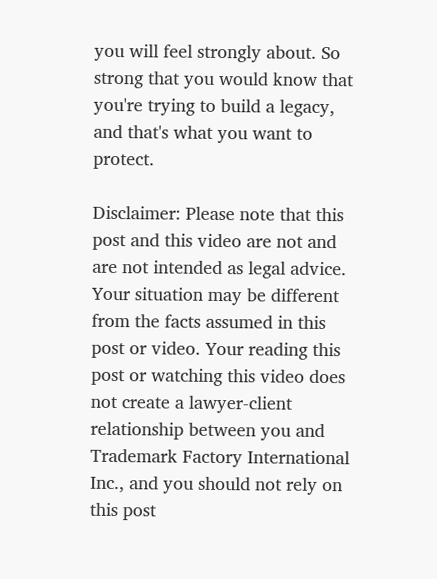you will feel strongly about. So strong that you would know that you're trying to build a legacy, and that's what you want to protect.

Disclaimer: Please note that this post and this video are not and are not intended as legal advice. Your situation may be different from the facts assumed in this post or video. Your reading this post or watching this video does not create a lawyer-client relationship between you and Trademark Factory International Inc., and you should not rely on this post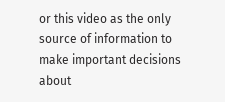or this video as the only source of information to make important decisions about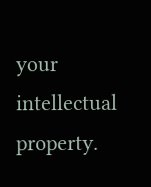your intellectual property.